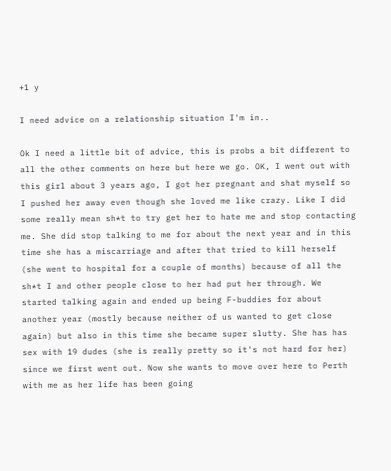+1 y

I need advice on a relationship situation I'm in..

Ok I need a little bit of advice, this is probs a bit different to all the other comments on here but here we go. OK, I went out with this girl about 3 years ago, I got her pregnant and shat myself so I pushed her away even though she loved me like crazy. Like I did some really mean sh*t to try get her to hate me and stop contacting me. She did stop talking to me for about the next year and in this time she has a miscarriage and after that tried to kill herself (she went to hospital for a couple of months) because of all the sh*t I and other people close to her had put her through. We started talking again and ended up being F-buddies for about another year (mostly because neither of us wanted to get close again) but also in this time she became super slutty. She has has sex with 19 dudes (she is really pretty so it's not hard for her) since we first went out. Now she wants to move over here to Perth with me as her life has been going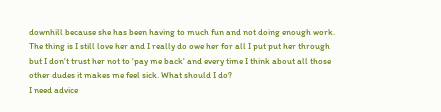downhill because she has been having to much fun and not doing enough work. The thing is I still love her and I really do owe her for all I put put her through but I don't trust her not to 'pay me back' and every time I think about all those other dudes it makes me feel sick. What should I do?
I need advice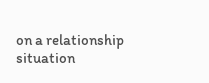on a relationship situation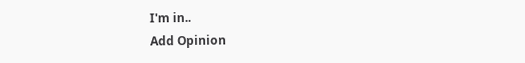I'm in..
Add Opinion